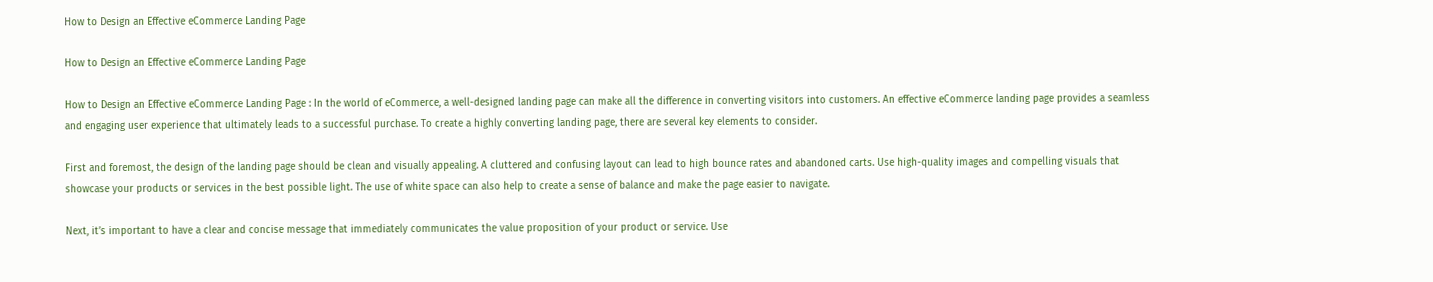How to Design an Effective eCommerce Landing Page

How to Design an Effective eCommerce Landing Page

How to Design an Effective eCommerce Landing Page : In the world of eCommerce, a well-designed landing page can make all the difference in converting visitors into customers. An effective eCommerce landing page provides a seamless and engaging user experience that ultimately leads to a successful purchase. To create a highly converting landing page, there are several key elements to consider.

First and foremost, the design of the landing page should be clean and visually appealing. A cluttered and confusing layout can lead to high bounce rates and abandoned carts. Use high-quality images and compelling visuals that showcase your products or services in the best possible light. The use of white space can also help to create a sense of balance and make the page easier to navigate.

Next, it’s important to have a clear and concise message that immediately communicates the value proposition of your product or service. Use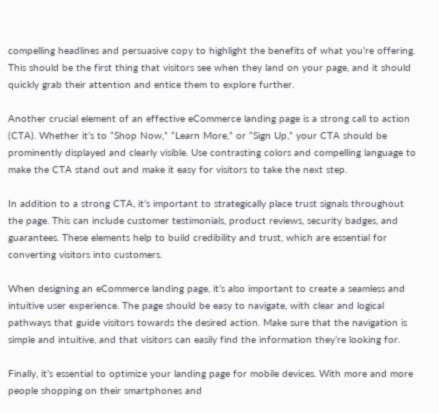compelling headlines and persuasive copy to highlight the benefits of what you’re offering. This should be the first thing that visitors see when they land on your page, and it should quickly grab their attention and entice them to explore further.

Another crucial element of an effective eCommerce landing page is a strong call to action (CTA). Whether it’s to “Shop Now,” “Learn More,” or “Sign Up,” your CTA should be prominently displayed and clearly visible. Use contrasting colors and compelling language to make the CTA stand out and make it easy for visitors to take the next step.

In addition to a strong CTA, it’s important to strategically place trust signals throughout the page. This can include customer testimonials, product reviews, security badges, and guarantees. These elements help to build credibility and trust, which are essential for converting visitors into customers.

When designing an eCommerce landing page, it’s also important to create a seamless and intuitive user experience. The page should be easy to navigate, with clear and logical pathways that guide visitors towards the desired action. Make sure that the navigation is simple and intuitive, and that visitors can easily find the information they’re looking for.

Finally, it’s essential to optimize your landing page for mobile devices. With more and more people shopping on their smartphones and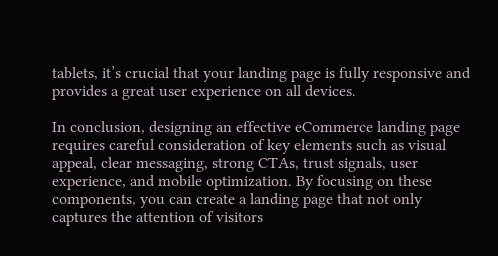tablets, it’s crucial that your landing page is fully responsive and provides a great user experience on all devices.

In conclusion, designing an effective eCommerce landing page requires careful consideration of key elements such as visual appeal, clear messaging, strong CTAs, trust signals, user experience, and mobile optimization. By focusing on these components, you can create a landing page that not only captures the attention of visitors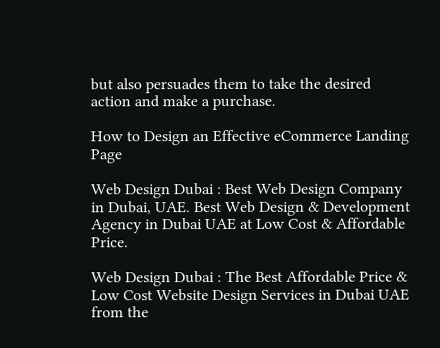but also persuades them to take the desired action and make a purchase.

How to Design an Effective eCommerce Landing Page

Web Design Dubai : Best Web Design Company in Dubai, UAE. Best Web Design & Development Agency in Dubai UAE at Low Cost & Affordable Price.

Web Design Dubai : The Best Affordable Price & Low Cost Website Design Services in Dubai UAE from the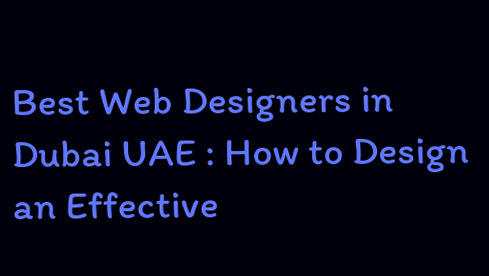Best Web Designers in Dubai UAE : How to Design an Effective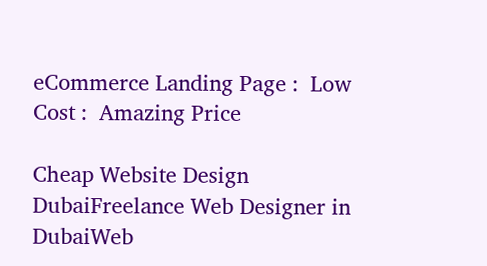eCommerce Landing Page :  Low Cost :  Amazing Price

Cheap Website Design DubaiFreelance Web Designer in DubaiWeb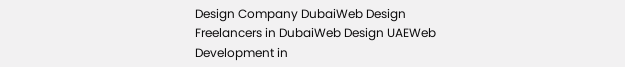Design Company DubaiWeb Design Freelancers in DubaiWeb Design UAEWeb Development in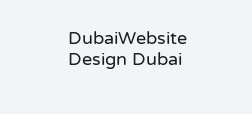DubaiWebsite Design Dubai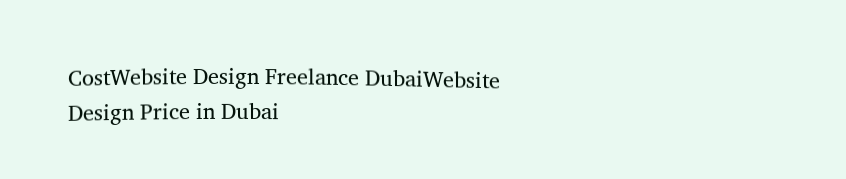CostWebsite Design Freelance DubaiWebsite Design Price in Dubai